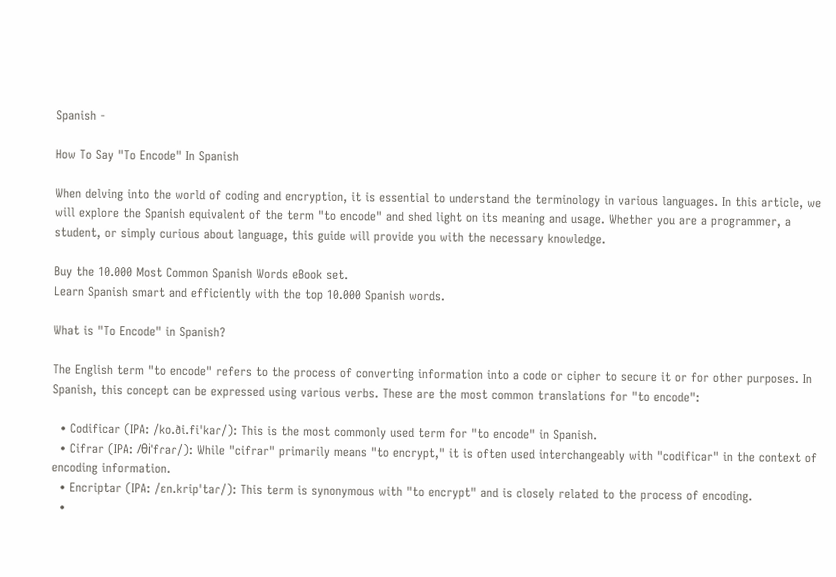Spanish -

How To Say "To Encode" In Spanish

When delving into the world of coding and encryption, it is essential to understand the terminology in various languages. In this article, we will explore the Spanish equivalent of the term "to encode" and shed light on its meaning and usage. Whether you are a programmer, a student, or simply curious about language, this guide will provide you with the necessary knowledge.

Buy the 10.000 Most Common Spanish Words eBook set.
Learn Spanish smart and efficiently with the top 10.000 Spanish words.

What is "To Encode" in Spanish?

The English term "to encode" refers to the process of converting information into a code or cipher to secure it or for other purposes. In Spanish, this concept can be expressed using various verbs. These are the most common translations for "to encode":

  • Codificar (IPA: /ko.ði.fiˈkaɾ/): This is the most commonly used term for "to encode" in Spanish.
  • Cifrar (IPA: /θiˈfɾaɾ/): While "cifrar" primarily means "to encrypt," it is often used interchangeably with "codificar" in the context of encoding information.
  • Encriptar (IPA: /ɛn.kripˈtaɾ/): This term is synonymous with "to encrypt" and is closely related to the process of encoding.
  •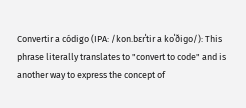Convertir a código (IPA: /kon.bɛrˈtir a koˈðiɡo/): This phrase literally translates to "convert to code" and is another way to express the concept of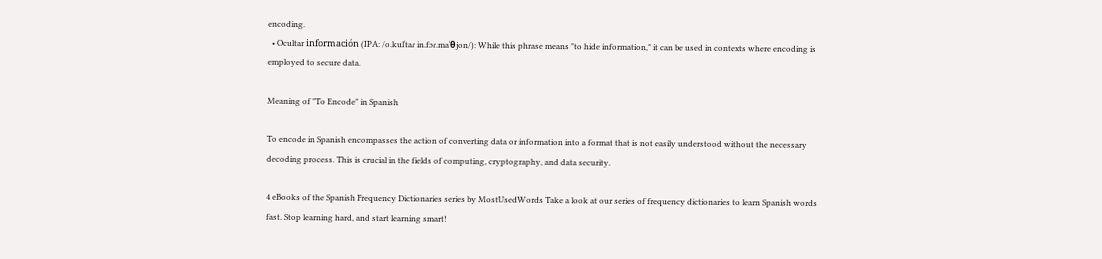encoding.
  • Ocultar información (IPA: /o.kulˈtaɾ in.fɔɾ.maˈθjon/): While this phrase means "to hide information," it can be used in contexts where encoding is employed to secure data.

Meaning of "To Encode" in Spanish

To encode in Spanish encompasses the action of converting data or information into a format that is not easily understood without the necessary decoding process. This is crucial in the fields of computing, cryptography, and data security.

4 eBooks of the Spanish Frequency Dictionaries series by MostUsedWords Take a look at our series of frequency dictionaries to learn Spanish words fast. Stop learning hard, and start learning smart!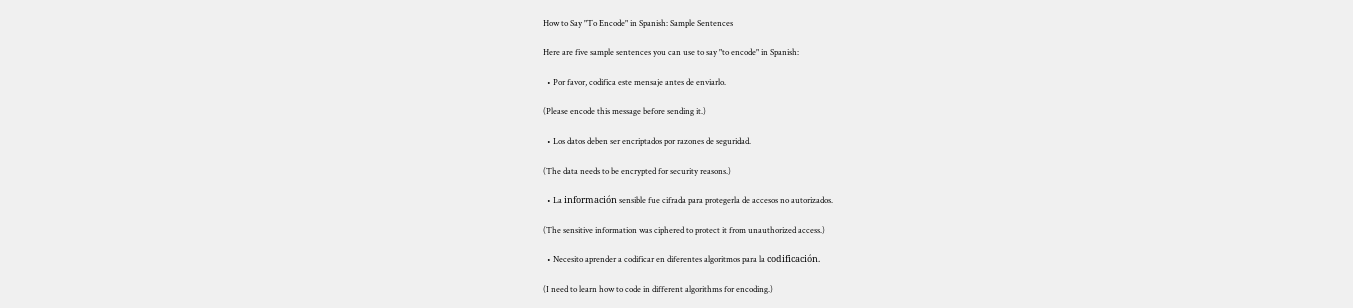How to Say "To Encode" in Spanish: Sample Sentences

Here are five sample sentences you can use to say "to encode" in Spanish:

  • Por favor, codifica este mensaje antes de enviarlo.

(Please encode this message before sending it.)

  • Los datos deben ser encriptados por razones de seguridad.

(The data needs to be encrypted for security reasons.)

  • La información sensible fue cifrada para protegerla de accesos no autorizados.

(The sensitive information was ciphered to protect it from unauthorized access.)

  • Necesito aprender a codificar en diferentes algoritmos para la codificación.

(I need to learn how to code in different algorithms for encoding.)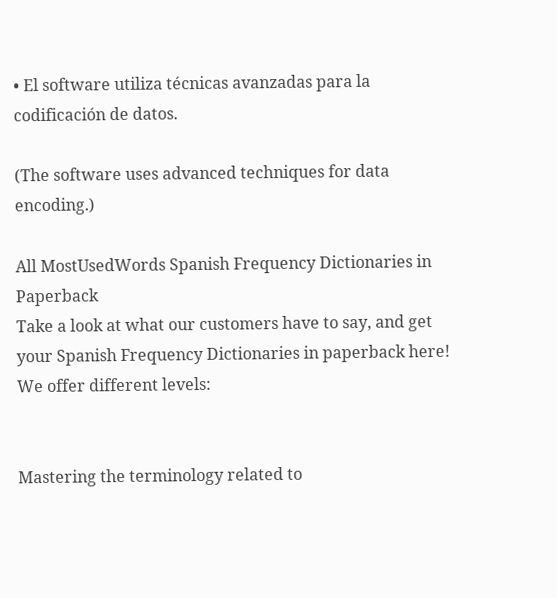• El software utiliza técnicas avanzadas para la codificación de datos.

(The software uses advanced techniques for data encoding.)

All MostUsedWords Spanish Frequency Dictionaries in Paperback
Take a look at what our customers have to say, and get your Spanish Frequency Dictionaries in paperback here! We offer different levels:


Mastering the terminology related to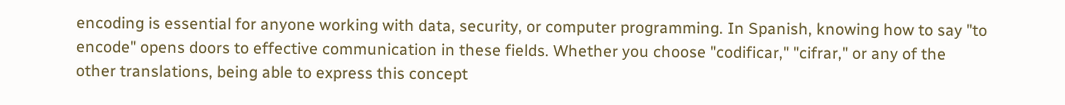encoding is essential for anyone working with data, security, or computer programming. In Spanish, knowing how to say "to encode" opens doors to effective communication in these fields. Whether you choose "codificar," "cifrar," or any of the other translations, being able to express this concept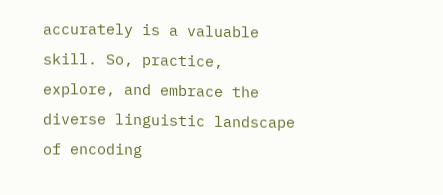accurately is a valuable skill. So, practice, explore, and embrace the diverse linguistic landscape of encoding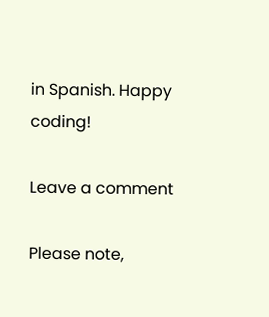in Spanish. Happy coding!

Leave a comment

Please note,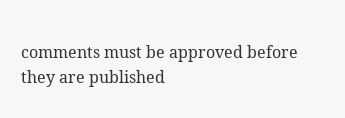comments must be approved before they are published